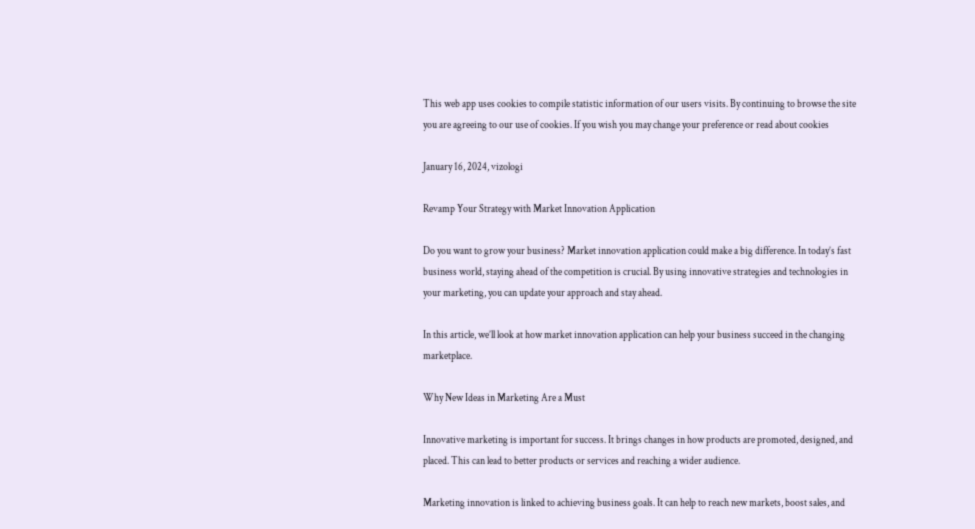This web app uses cookies to compile statistic information of our users visits. By continuing to browse the site you are agreeing to our use of cookies. If you wish you may change your preference or read about cookies

January 16, 2024, vizologi

Revamp Your Strategy with Market Innovation Application

Do you want to grow your business? Market innovation application could make a big difference. In today’s fast business world, staying ahead of the competition is crucial. By using innovative strategies and technologies in your marketing, you can update your approach and stay ahead.

In this article, we’ll look at how market innovation application can help your business succeed in the changing marketplace.

Why New Ideas in Marketing Are a Must

Innovative marketing is important for success. It brings changes in how products are promoted, designed, and placed. This can lead to better products or services and reaching a wider audience.

Marketing innovation is linked to achieving business goals. It can help to reach new markets, boost sales, and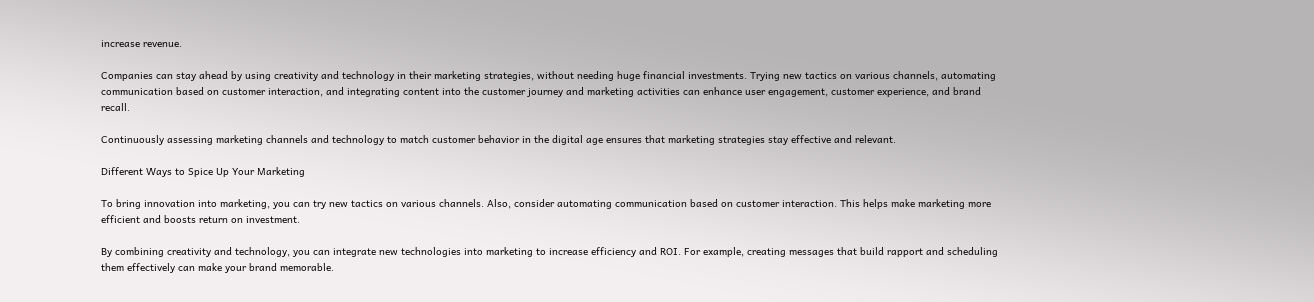increase revenue.

Companies can stay ahead by using creativity and technology in their marketing strategies, without needing huge financial investments. Trying new tactics on various channels, automating communication based on customer interaction, and integrating content into the customer journey and marketing activities can enhance user engagement, customer experience, and brand recall.

Continuously assessing marketing channels and technology to match customer behavior in the digital age ensures that marketing strategies stay effective and relevant.

Different Ways to Spice Up Your Marketing

To bring innovation into marketing, you can try new tactics on various channels. Also, consider automating communication based on customer interaction. This helps make marketing more efficient and boosts return on investment.

By combining creativity and technology, you can integrate new technologies into marketing to increase efficiency and ROI. For example, creating messages that build rapport and scheduling them effectively can make your brand memorable.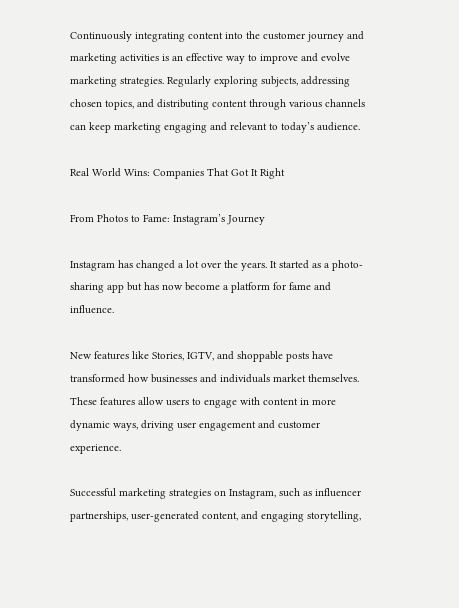Continuously integrating content into the customer journey and marketing activities is an effective way to improve and evolve marketing strategies. Regularly exploring subjects, addressing chosen topics, and distributing content through various channels can keep marketing engaging and relevant to today’s audience.

Real World Wins: Companies That Got It Right

From Photos to Fame: Instagram’s Journey

Instagram has changed a lot over the years. It started as a photo-sharing app but has now become a platform for fame and influence.

New features like Stories, IGTV, and shoppable posts have transformed how businesses and individuals market themselves. These features allow users to engage with content in more dynamic ways, driving user engagement and customer experience.

Successful marketing strategies on Instagram, such as influencer partnerships, user-generated content, and engaging storytelling,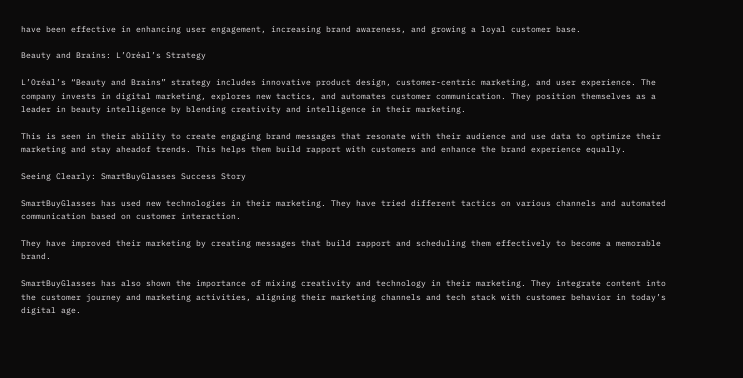have been effective in enhancing user engagement, increasing brand awareness, and growing a loyal customer base.

Beauty and Brains: L’Oréal’s Strategy

L’Oréal’s “Beauty and Brains” strategy includes innovative product design, customer-centric marketing, and user experience. The company invests in digital marketing, explores new tactics, and automates customer communication. They position themselves as a leader in beauty intelligence by blending creativity and intelligence in their marketing.

This is seen in their ability to create engaging brand messages that resonate with their audience and use data to optimize their marketing and stay aheadof trends. This helps them build rapport with customers and enhance the brand experience equally.

Seeing Clearly: SmartBuyGlasses Success Story

SmartBuyGlasses has used new technologies in their marketing. They have tried different tactics on various channels and automated communication based on customer interaction.

They have improved their marketing by creating messages that build rapport and scheduling them effectively to become a memorable brand.

SmartBuyGlasses has also shown the importance of mixing creativity and technology in their marketing. They integrate content into the customer journey and marketing activities, aligning their marketing channels and tech stack with customer behavior in today’s digital age.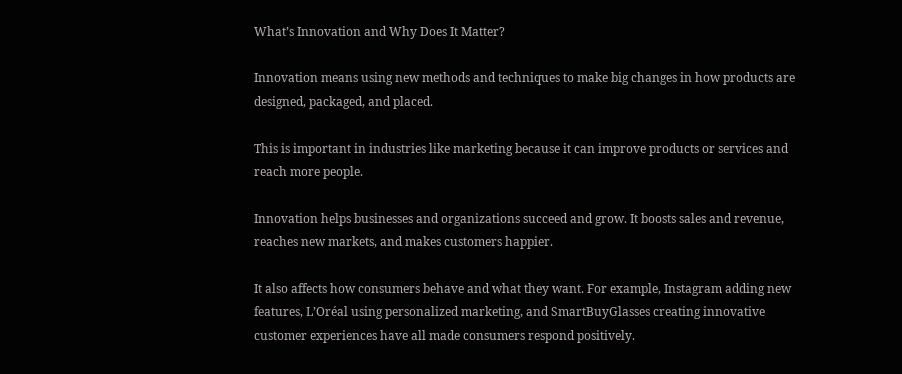What’s Innovation and Why Does It Matter?

Innovation means using new methods and techniques to make big changes in how products are designed, packaged, and placed.

This is important in industries like marketing because it can improve products or services and reach more people.

Innovation helps businesses and organizations succeed and grow. It boosts sales and revenue, reaches new markets, and makes customers happier.

It also affects how consumers behave and what they want. For example, Instagram adding new features, L’Oréal using personalized marketing, and SmartBuyGlasses creating innovative customer experiences have all made consumers respond positively.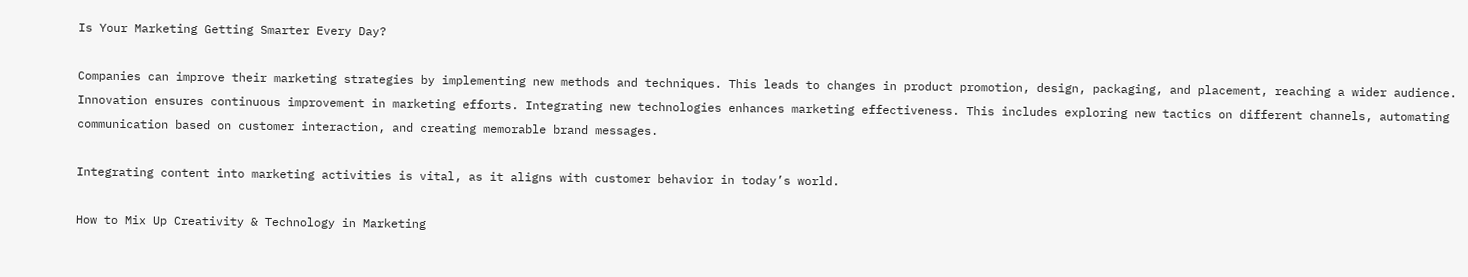Is Your Marketing Getting Smarter Every Day?

Companies can improve their marketing strategies by implementing new methods and techniques. This leads to changes in product promotion, design, packaging, and placement, reaching a wider audience. Innovation ensures continuous improvement in marketing efforts. Integrating new technologies enhances marketing effectiveness. This includes exploring new tactics on different channels, automating communication based on customer interaction, and creating memorable brand messages.

Integrating content into marketing activities is vital, as it aligns with customer behavior in today’s world.

How to Mix Up Creativity & Technology in Marketing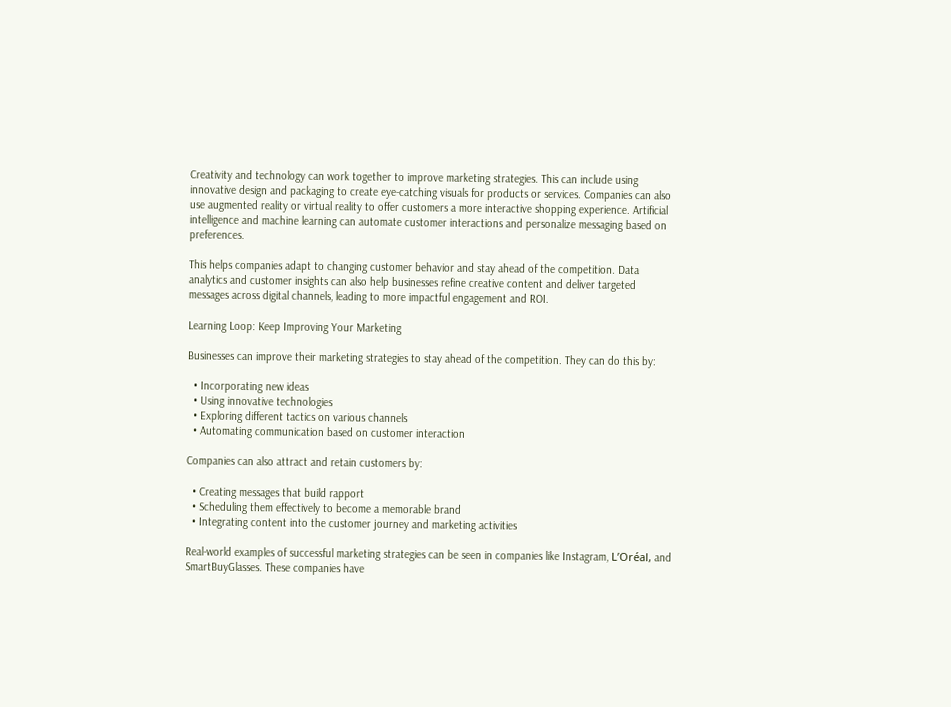Creativity and technology can work together to improve marketing strategies. This can include using innovative design and packaging to create eye-catching visuals for products or services. Companies can also use augmented reality or virtual reality to offer customers a more interactive shopping experience. Artificial intelligence and machine learning can automate customer interactions and personalize messaging based on preferences.

This helps companies adapt to changing customer behavior and stay ahead of the competition. Data analytics and customer insights can also help businesses refine creative content and deliver targeted messages across digital channels, leading to more impactful engagement and ROI.

Learning Loop: Keep Improving Your Marketing

Businesses can improve their marketing strategies to stay ahead of the competition. They can do this by:

  • Incorporating new ideas
  • Using innovative technologies
  • Exploring different tactics on various channels
  • Automating communication based on customer interaction

Companies can also attract and retain customers by:

  • Creating messages that build rapport
  • Scheduling them effectively to become a memorable brand
  • Integrating content into the customer journey and marketing activities

Real-world examples of successful marketing strategies can be seen in companies like Instagram, L’Oréal, and SmartBuyGlasses. These companies have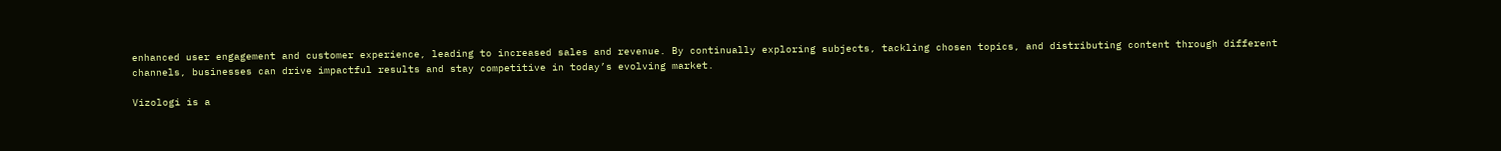enhanced user engagement and customer experience, leading to increased sales and revenue. By continually exploring subjects, tackling chosen topics, and distributing content through different channels, businesses can drive impactful results and stay competitive in today’s evolving market.

Vizologi is a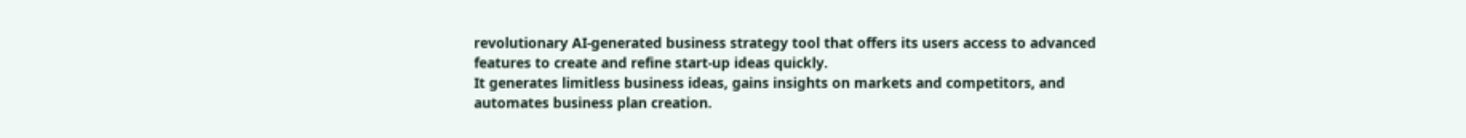revolutionary AI-generated business strategy tool that offers its users access to advanced features to create and refine start-up ideas quickly.
It generates limitless business ideas, gains insights on markets and competitors, and automates business plan creation.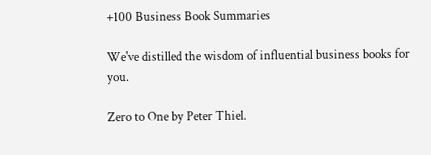+100 Business Book Summaries

We've distilled the wisdom of influential business books for you.

Zero to One by Peter Thiel.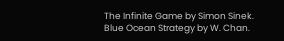The Infinite Game by Simon Sinek.
Blue Ocean Strategy by W. Chan.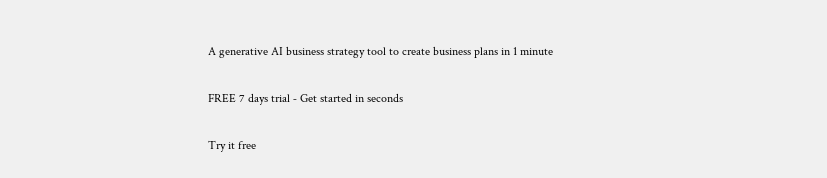A generative AI business strategy tool to create business plans in 1 minute

FREE 7 days trial ‐ Get started in seconds

Try it free